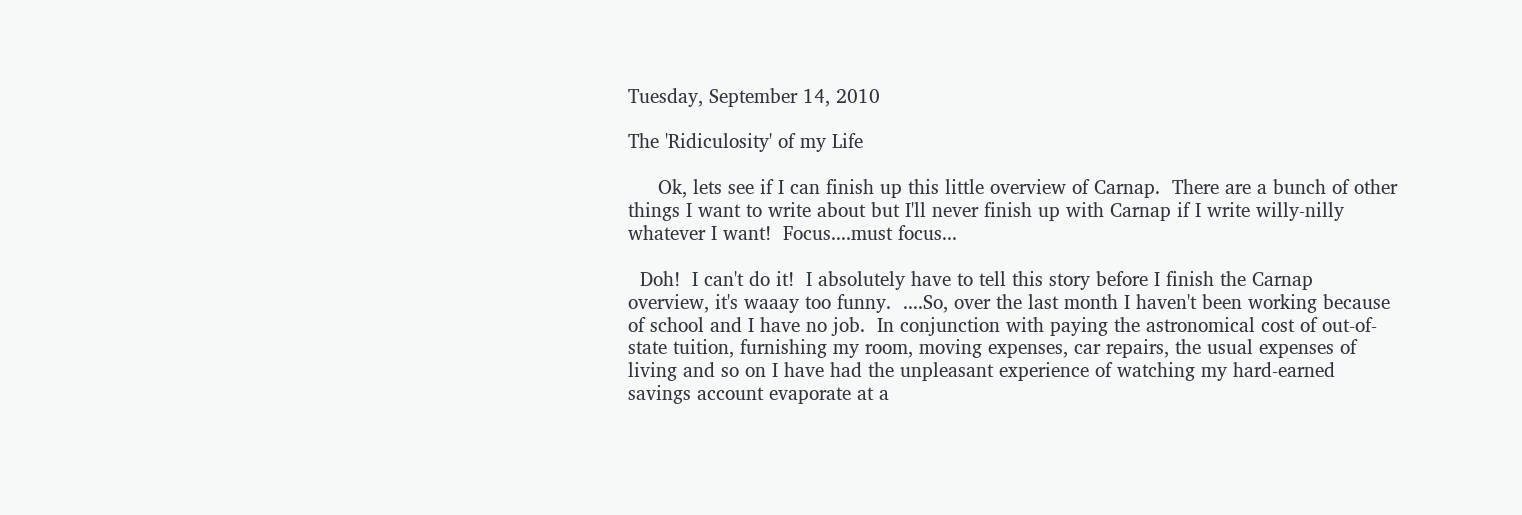Tuesday, September 14, 2010

The 'Ridiculosity' of my Life

     Ok, lets see if I can finish up this little overview of Carnap.  There are a bunch of other things I want to write about but I'll never finish up with Carnap if I write willy-nilly whatever I want!  Focus....must focus...

  Doh!  I can't do it!  I absolutely have to tell this story before I finish the Carnap overview, it's waaay too funny.  ....So, over the last month I haven't been working because of school and I have no job.  In conjunction with paying the astronomical cost of out-of-state tuition, furnishing my room, moving expenses, car repairs, the usual expenses of living and so on I have had the unpleasant experience of watching my hard-earned savings account evaporate at a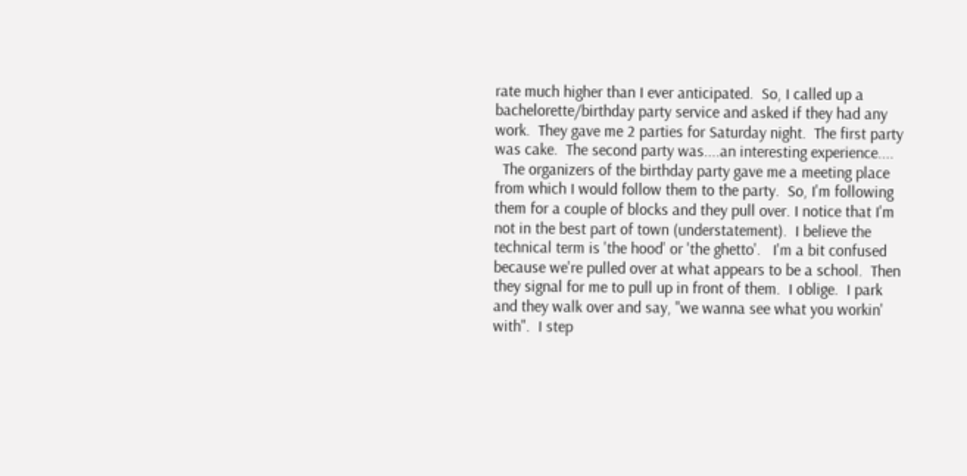rate much higher than I ever anticipated.  So, I called up a bachelorette/birthday party service and asked if they had any work.  They gave me 2 parties for Saturday night.  The first party was cake.  The second party was....an interesting experience....
  The organizers of the birthday party gave me a meeting place from which I would follow them to the party.  So, I'm following them for a couple of blocks and they pull over. I notice that I'm not in the best part of town (understatement).  I believe the technical term is 'the hood' or 'the ghetto'.   I'm a bit confused because we're pulled over at what appears to be a school.  Then they signal for me to pull up in front of them.  I oblige.  I park and they walk over and say, "we wanna see what you workin' with".  I step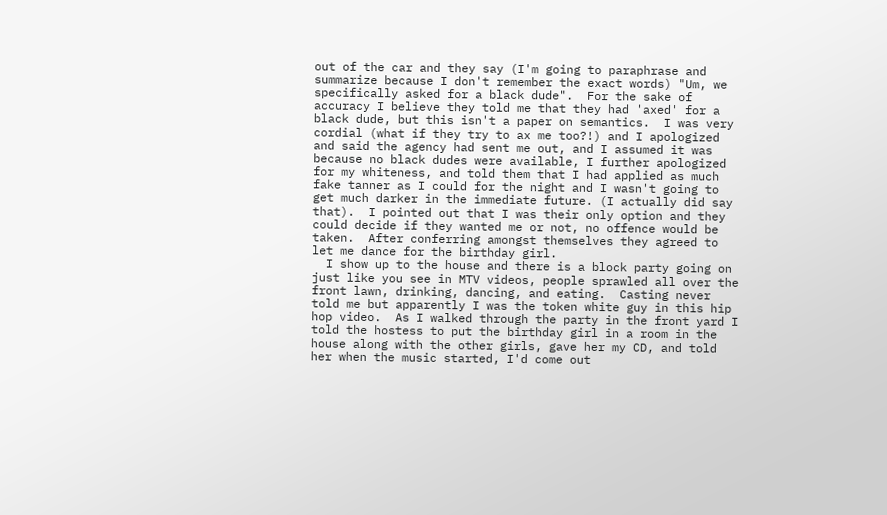out of the car and they say (I'm going to paraphrase and summarize because I don't remember the exact words) "Um, we specifically asked for a black dude".  For the sake of accuracy I believe they told me that they had 'axed' for a black dude, but this isn't a paper on semantics.  I was very cordial (what if they try to ax me too?!) and I apologized and said the agency had sent me out, and I assumed it was because no black dudes were available, I further apologized for my whiteness, and told them that I had applied as much fake tanner as I could for the night and I wasn't going to get much darker in the immediate future. (I actually did say that).  I pointed out that I was their only option and they could decide if they wanted me or not, no offence would be taken.  After conferring amongst themselves they agreed to let me dance for the birthday girl.
  I show up to the house and there is a block party going on just like you see in MTV videos, people sprawled all over the front lawn, drinking, dancing, and eating.  Casting never told me but apparently I was the token white guy in this hip hop video.  As I walked through the party in the front yard I told the hostess to put the birthday girl in a room in the house along with the other girls, gave her my CD, and told her when the music started, I'd come out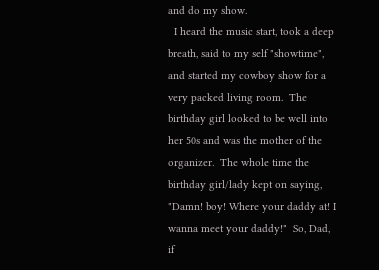and do my show.
  I heard the music start, took a deep breath, said to my self "showtime", and started my cowboy show for a very packed living room.  The birthday girl looked to be well into her 50s and was the mother of the organizer.  The whole time the birthday girl/lady kept on saying, "Damn! boy! Where your daddy at! I wanna meet your daddy!"  So, Dad, if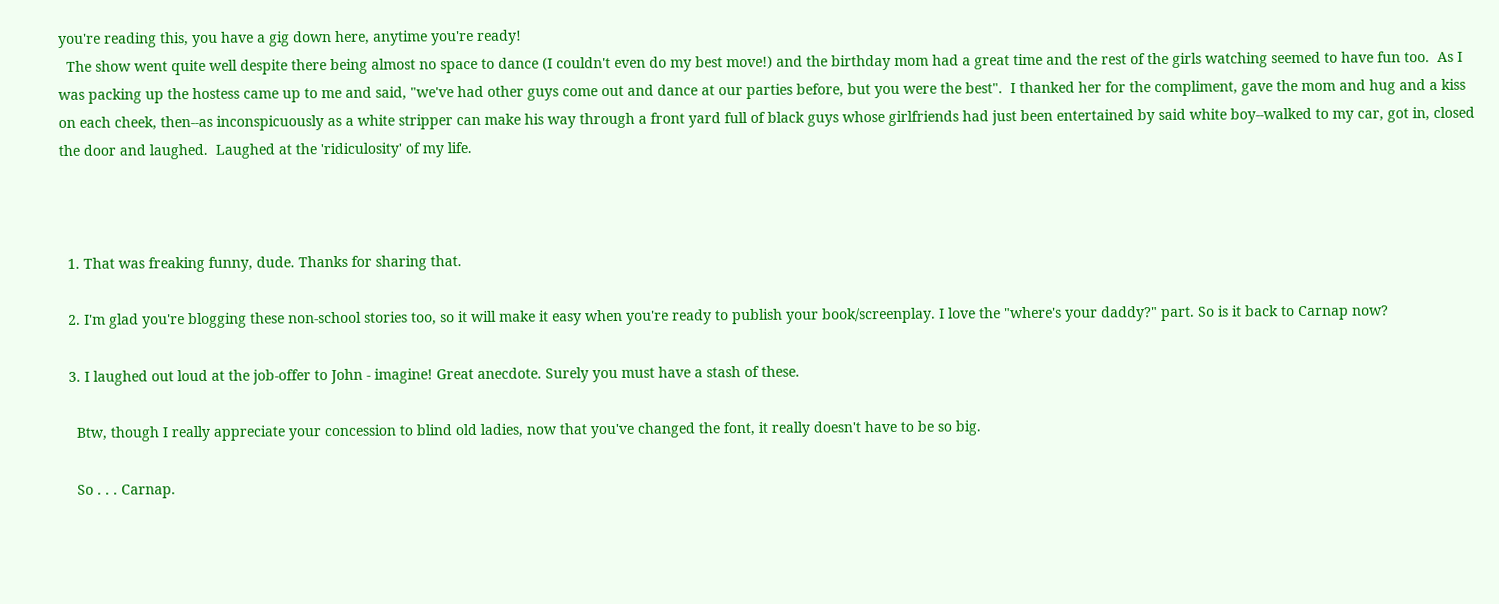you're reading this, you have a gig down here, anytime you're ready!
  The show went quite well despite there being almost no space to dance (I couldn't even do my best move!) and the birthday mom had a great time and the rest of the girls watching seemed to have fun too.  As I was packing up the hostess came up to me and said, "we've had other guys come out and dance at our parties before, but you were the best".  I thanked her for the compliment, gave the mom and hug and a kiss on each cheek, then--as inconspicuously as a white stripper can make his way through a front yard full of black guys whose girlfriends had just been entertained by said white boy--walked to my car, got in, closed the door and laughed.  Laughed at the 'ridiculosity' of my life.



  1. That was freaking funny, dude. Thanks for sharing that.

  2. I'm glad you're blogging these non-school stories too, so it will make it easy when you're ready to publish your book/screenplay. I love the "where's your daddy?" part. So is it back to Carnap now?

  3. I laughed out loud at the job-offer to John - imagine! Great anecdote. Surely you must have a stash of these.

    Btw, though I really appreciate your concession to blind old ladies, now that you've changed the font, it really doesn't have to be so big.

    So . . . Carnap.